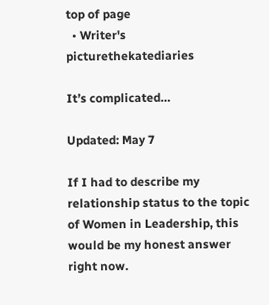top of page
  • Writer's picturethekatediaries

It’s complicated…

Updated: May 7

If I had to describe my relationship status to the topic of Women in Leadership, this would be my honest answer right now.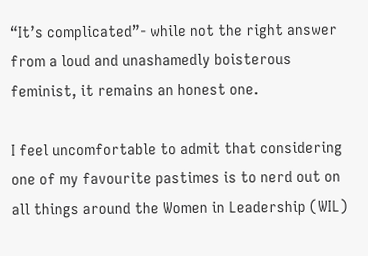“It’s complicated”- while not the right answer from a loud and unashamedly boisterous feminist, it remains an honest one.

I feel uncomfortable to admit that considering one of my favourite pastimes is to nerd out on all things around the Women in Leadership (WIL)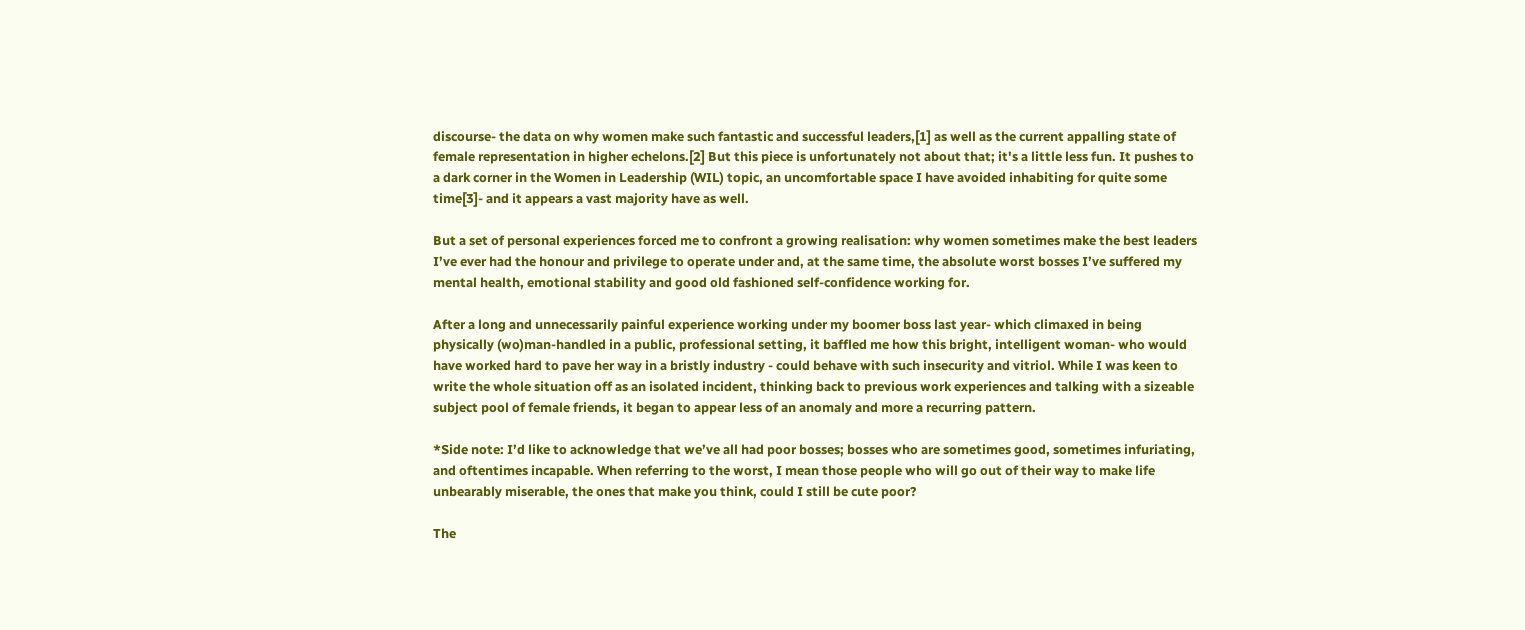discourse- the data on why women make such fantastic and successful leaders,[1] as well as the current appalling state of female representation in higher echelons.[2] But this piece is unfortunately not about that; it's a little less fun. It pushes to a dark corner in the Women in Leadership (WIL) topic, an uncomfortable space I have avoided inhabiting for quite some time[3]- and it appears a vast majority have as well.

But a set of personal experiences forced me to confront a growing realisation: why women sometimes make the best leaders I’ve ever had the honour and privilege to operate under and, at the same time, the absolute worst bosses I’ve suffered my mental health, emotional stability and good old fashioned self-confidence working for.

After a long and unnecessarily painful experience working under my boomer boss last year- which climaxed in being physically (wo)man-handled in a public, professional setting, it baffled me how this bright, intelligent woman- who would have worked hard to pave her way in a bristly industry - could behave with such insecurity and vitriol. While I was keen to write the whole situation off as an isolated incident, thinking back to previous work experiences and talking with a sizeable subject pool of female friends, it began to appear less of an anomaly and more a recurring pattern.

*Side note: I’d like to acknowledge that we’ve all had poor bosses; bosses who are sometimes good, sometimes infuriating, and oftentimes incapable. When referring to the worst, I mean those people who will go out of their way to make life unbearably miserable, the ones that make you think, could I still be cute poor?

The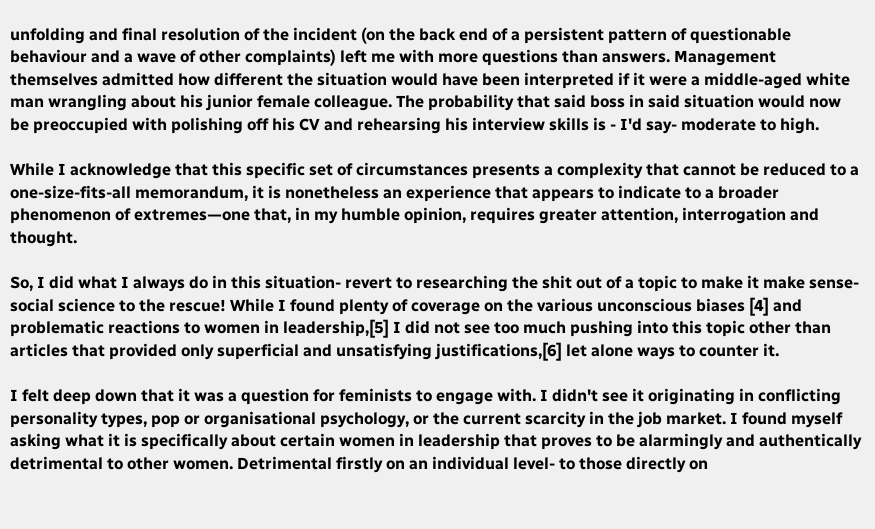unfolding and final resolution of the incident (on the back end of a persistent pattern of questionable behaviour and a wave of other complaints) left me with more questions than answers. Management themselves admitted how different the situation would have been interpreted if it were a middle-aged white man wrangling about his junior female colleague. The probability that said boss in said situation would now be preoccupied with polishing off his CV and rehearsing his interview skills is - I'd say- moderate to high.

While I acknowledge that this specific set of circumstances presents a complexity that cannot be reduced to a one-size-fits-all memorandum, it is nonetheless an experience that appears to indicate to a broader phenomenon of extremes—one that, in my humble opinion, requires greater attention, interrogation and thought.

So, I did what I always do in this situation- revert to researching the shit out of a topic to make it make sense- social science to the rescue! While I found plenty of coverage on the various unconscious biases [4] and problematic reactions to women in leadership,[5] I did not see too much pushing into this topic other than articles that provided only superficial and unsatisfying justifications,[6] let alone ways to counter it.

I felt deep down that it was a question for feminists to engage with. I didn't see it originating in conflicting personality types, pop or organisational psychology, or the current scarcity in the job market. I found myself asking what it is specifically about certain women in leadership that proves to be alarmingly and authentically detrimental to other women. Detrimental firstly on an individual level- to those directly on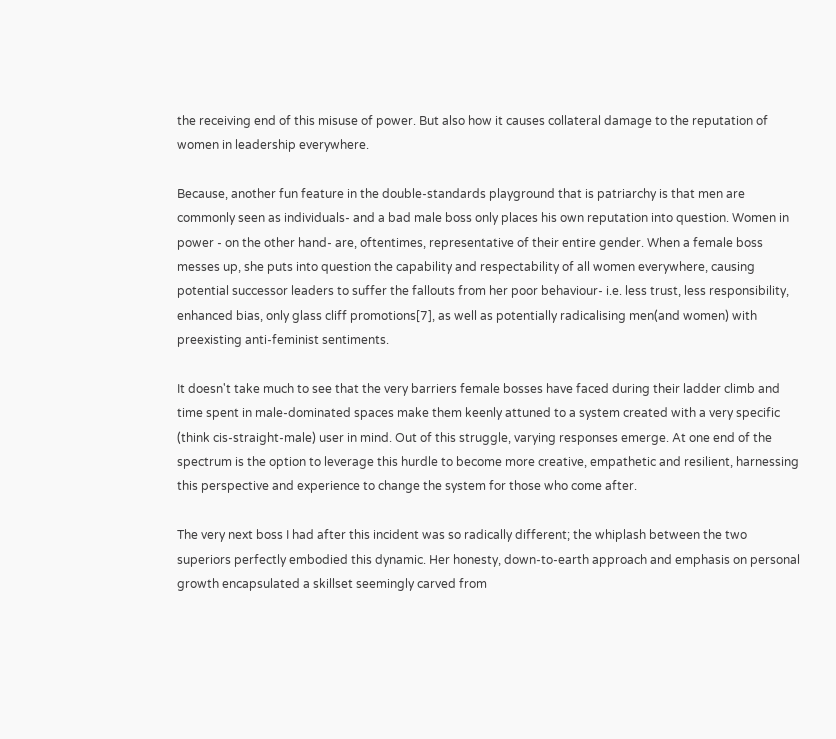the receiving end of this misuse of power. But also how it causes collateral damage to the reputation of women in leadership everywhere.

Because, another fun feature in the double-standards playground that is patriarchy is that men are commonly seen as individuals- and a bad male boss only places his own reputation into question. Women in power - on the other hand- are, oftentimes, representative of their entire gender. When a female boss messes up, she puts into question the capability and respectability of all women everywhere, causing potential successor leaders to suffer the fallouts from her poor behaviour- i.e. less trust, less responsibility, enhanced bias, only glass cliff promotions[7], as well as potentially radicalising men(and women) with preexisting anti-feminist sentiments.

It doesn't take much to see that the very barriers female bosses have faced during their ladder climb and time spent in male-dominated spaces make them keenly attuned to a system created with a very specific (think cis-straight-male) user in mind. Out of this struggle, varying responses emerge. At one end of the spectrum is the option to leverage this hurdle to become more creative, empathetic and resilient, harnessing this perspective and experience to change the system for those who come after.

The very next boss I had after this incident was so radically different; the whiplash between the two superiors perfectly embodied this dynamic. Her honesty, down-to-earth approach and emphasis on personal growth encapsulated a skillset seemingly carved from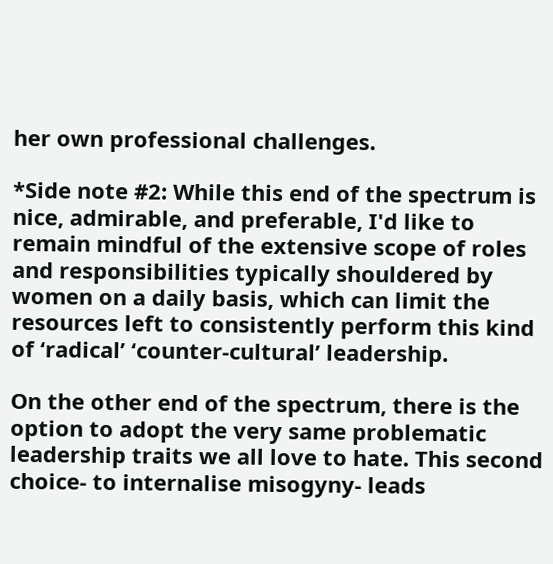her own professional challenges.

*Side note #2: While this end of the spectrum is nice, admirable, and preferable, I'd like to remain mindful of the extensive scope of roles and responsibilities typically shouldered by women on a daily basis, which can limit the resources left to consistently perform this kind of ‘radical’ ‘counter-cultural’ leadership.

On the other end of the spectrum, there is the option to adopt the very same problematic leadership traits we all love to hate. This second choice- to internalise misogyny- leads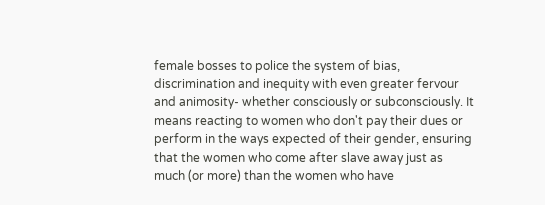female bosses to police the system of bias, discrimination and inequity with even greater fervour and animosity- whether consciously or subconsciously. It means reacting to women who don't pay their dues or perform in the ways expected of their gender, ensuring that the women who come after slave away just as much (or more) than the women who have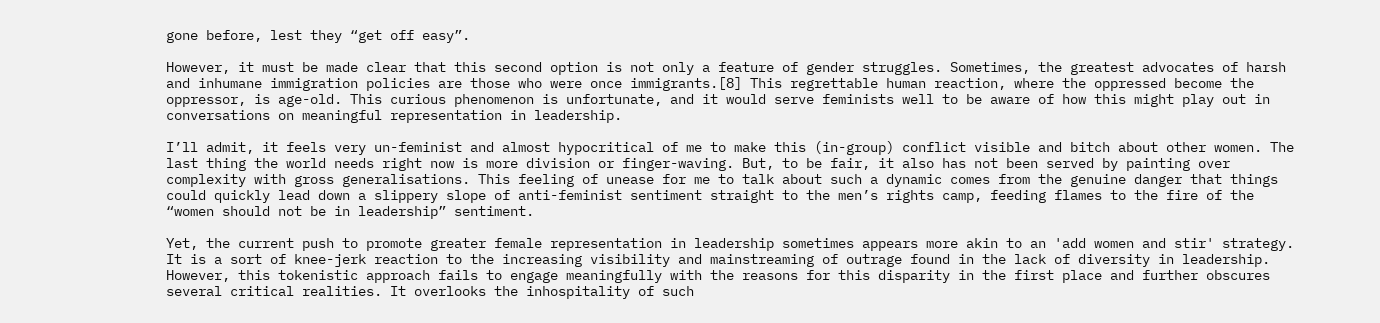gone before, lest they “get off easy”.

However, it must be made clear that this second option is not only a feature of gender struggles. Sometimes, the greatest advocates of harsh and inhumane immigration policies are those who were once immigrants.[8] This regrettable human reaction, where the oppressed become the oppressor, is age-old. This curious phenomenon is unfortunate, and it would serve feminists well to be aware of how this might play out in conversations on meaningful representation in leadership.

I’ll admit, it feels very un-feminist and almost hypocritical of me to make this (in-group) conflict visible and bitch about other women. The last thing the world needs right now is more division or finger-waving. But, to be fair, it also has not been served by painting over complexity with gross generalisations. This feeling of unease for me to talk about such a dynamic comes from the genuine danger that things could quickly lead down a slippery slope of anti-feminist sentiment straight to the men’s rights camp, feeding flames to the fire of the “women should not be in leadership” sentiment.

Yet, the current push to promote greater female representation in leadership sometimes appears more akin to an 'add women and stir' strategy. It is a sort of knee-jerk reaction to the increasing visibility and mainstreaming of outrage found in the lack of diversity in leadership. However, this tokenistic approach fails to engage meaningfully with the reasons for this disparity in the first place and further obscures several critical realities. It overlooks the inhospitality of such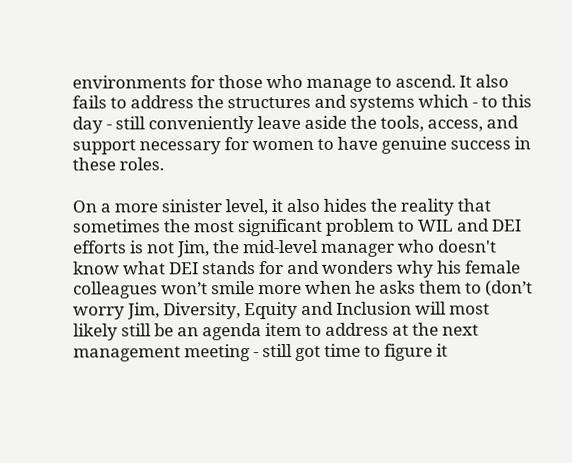environments for those who manage to ascend. It also fails to address the structures and systems which - to this day - still conveniently leave aside the tools, access, and support necessary for women to have genuine success in these roles.

On a more sinister level, it also hides the reality that sometimes the most significant problem to WIL and DEI efforts is not Jim, the mid-level manager who doesn't know what DEI stands for and wonders why his female colleagues won’t smile more when he asks them to (don’t worry Jim, Diversity, Equity and Inclusion will most likely still be an agenda item to address at the next management meeting - still got time to figure it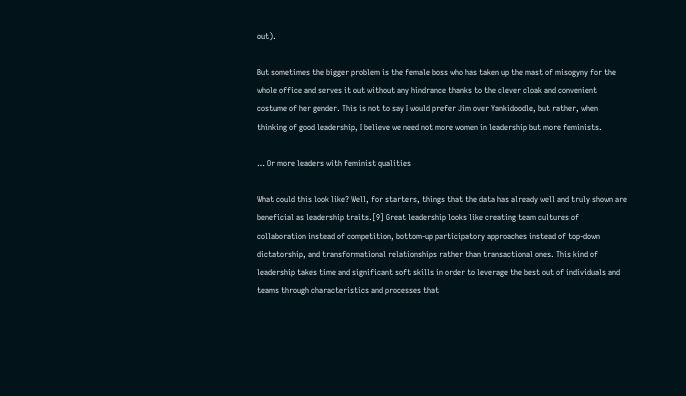out).

But sometimes the bigger problem is the female boss who has taken up the mast of misogyny for the whole office and serves it out without any hindrance thanks to the clever cloak and convenient costume of her gender. This is not to say I would prefer Jim over Yankidoodle, but rather, when thinking of good leadership, I believe we need not more women in leadership but more feminists.

… Or more leaders with feminist qualities

What could this look like? Well, for starters, things that the data has already well and truly shown are beneficial as leadership traits.[9] Great leadership looks like creating team cultures of collaboration instead of competition, bottom-up participatory approaches instead of top-down dictatorship, and transformational relationships rather than transactional ones. This kind of leadership takes time and significant soft skills in order to leverage the best out of individuals and teams through characteristics and processes that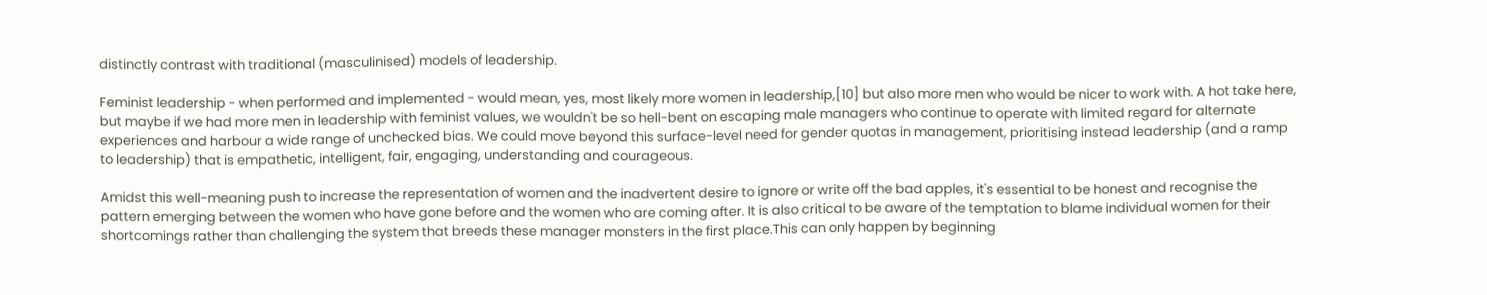distinctly contrast with traditional (masculinised) models of leadership.

Feminist leadership - when performed and implemented - would mean, yes, most likely more women in leadership,[10] but also more men who would be nicer to work with. A hot take here, but maybe if we had more men in leadership with feminist values, we wouldn't be so hell-bent on escaping male managers who continue to operate with limited regard for alternate experiences and harbour a wide range of unchecked bias. We could move beyond this surface-level need for gender quotas in management, prioritising instead leadership (and a ramp to leadership) that is empathetic, intelligent, fair, engaging, understanding and courageous.

Amidst this well-meaning push to increase the representation of women and the inadvertent desire to ignore or write off the bad apples, it's essential to be honest and recognise the pattern emerging between the women who have gone before and the women who are coming after. It is also critical to be aware of the temptation to blame individual women for their shortcomings rather than challenging the system that breeds these manager monsters in the first place.This can only happen by beginning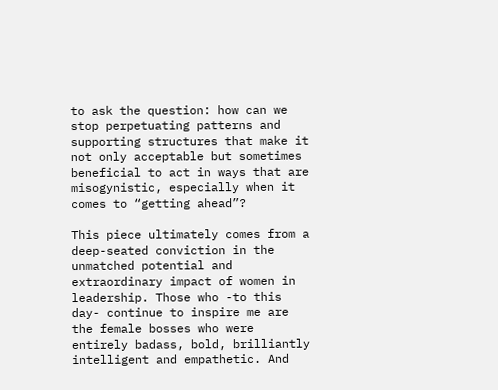to ask the question: how can we stop perpetuating patterns and supporting structures that make it not only acceptable but sometimes beneficial to act in ways that are misogynistic, especially when it comes to “getting ahead”?

This piece ultimately comes from a deep-seated conviction in the unmatched potential and extraordinary impact of women in leadership. Those who -to this day- continue to inspire me are the female bosses who were entirely badass, bold, brilliantly intelligent and empathetic. And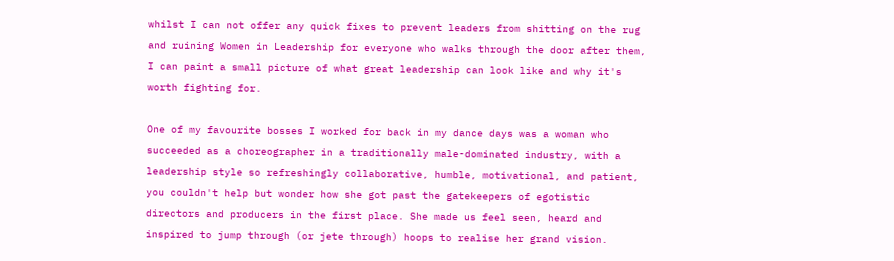whilst I can not offer any quick fixes to prevent leaders from shitting on the rug and ruining Women in Leadership for everyone who walks through the door after them, I can paint a small picture of what great leadership can look like and why it's worth fighting for.

One of my favourite bosses I worked for back in my dance days was a woman who succeeded as a choreographer in a traditionally male-dominated industry, with a leadership style so refreshingly collaborative, humble, motivational, and patient, you couldn't help but wonder how she got past the gatekeepers of egotistic directors and producers in the first place. She made us feel seen, heard and inspired to jump through (or jete through) hoops to realise her grand vision.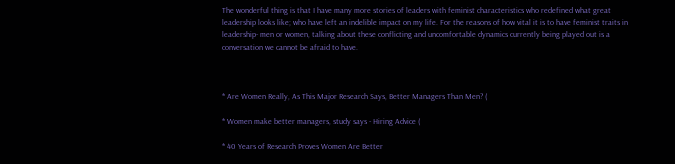The wonderful thing is that I have many more stories of leaders with feminist characteristics who redefined what great leadership looks like; who have left an indelible impact on my life. For the reasons of how vital it is to have feminist traits in leadership- men or women, talking about these conflicting and uncomfortable dynamics currently being played out is a conversation we cannot be afraid to have.



* Are Women Really, As This Major Research Says, Better Managers Than Men? (

* Women make better managers, study says - Hiring Advice (

* 40 Years of Research Proves Women Are Better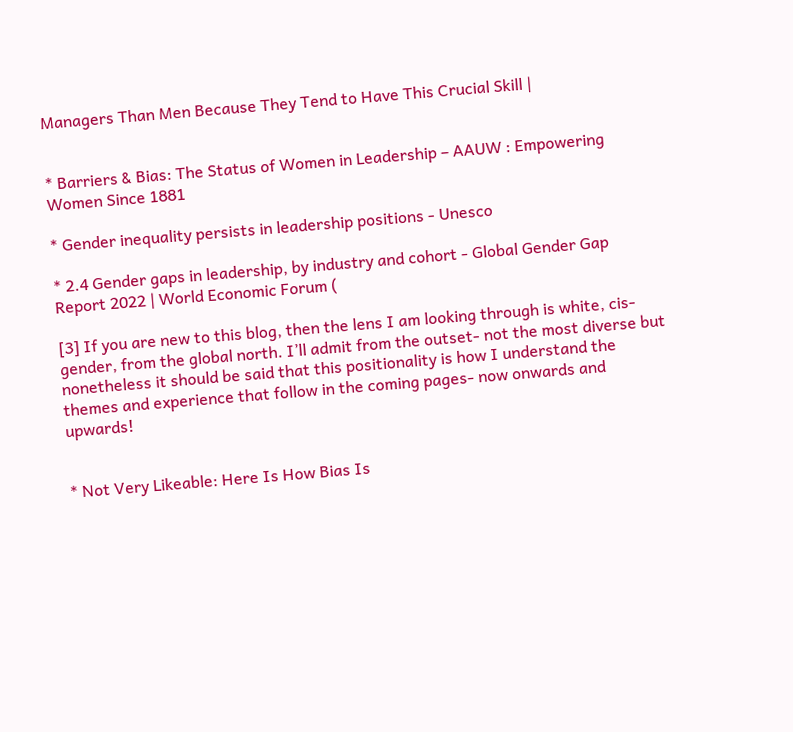Managers Than Men Because They Tend to Have This Crucial Skill |


* Barriers & Bias: The Status of Women in Leadership – AAUW : Empowering Women Since 1881

* Gender inequality persists in leadership positions - Unesco

* 2.4 Gender gaps in leadership, by industry and cohort - Global Gender Gap Report 2022 | World Economic Forum (

[3] If you are new to this blog, then the lens I am looking through is white, cis-gender, from the global north. I’ll admit from the outset- not the most diverse but nonetheless it should be said that this positionality is how I understand the themes and experience that follow in the coming pages- now onwards and upwards!


* Not Very Likeable: Here Is How Bias Is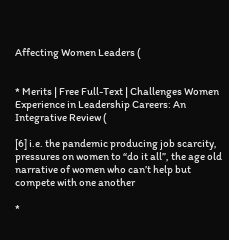Affecting Women Leaders (


* Merits | Free Full-Text | Challenges Women Experience in Leadership Careers: An Integrative Review (

[6] i.e. the pandemic producing job scarcity, pressures on women to “do it all”, the age old narrative of women who can’t help but compete with one another

*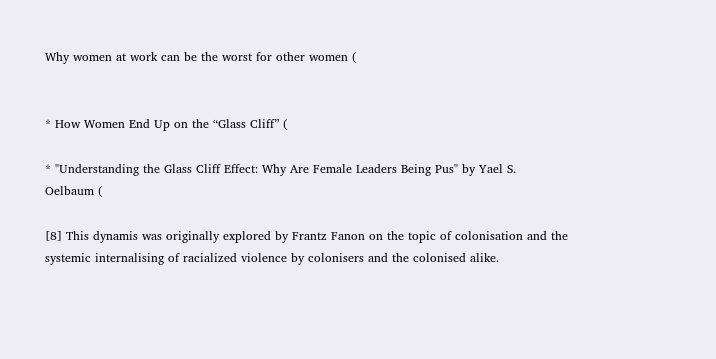Why women at work can be the worst for other women (


* How Women End Up on the “Glass Cliff” (

* "Understanding the Glass Cliff Effect: Why Are Female Leaders Being Pus" by Yael S. Oelbaum (

[8] This dynamis was originally explored by Frantz Fanon on the topic of colonisation and the systemic internalising of racialized violence by colonisers and the colonised alike.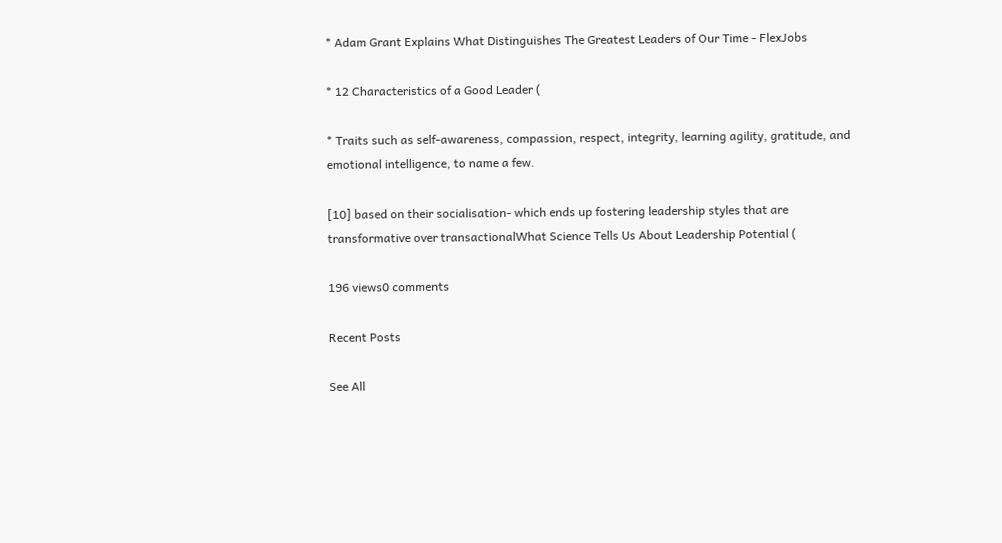* Adam Grant Explains What Distinguishes The Greatest Leaders of Our Time - FlexJobs

* 12 Characteristics of a Good Leader (

* Traits such as self-awareness, compassion, respect, integrity, learning agility, gratitude, and emotional intelligence, to name a few.

[10] based on their socialisation- which ends up fostering leadership styles that are transformative over transactionalWhat Science Tells Us About Leadership Potential (

196 views0 comments

Recent Posts

See All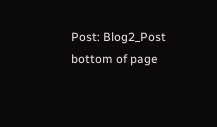Post: Blog2_Post
bottom of page